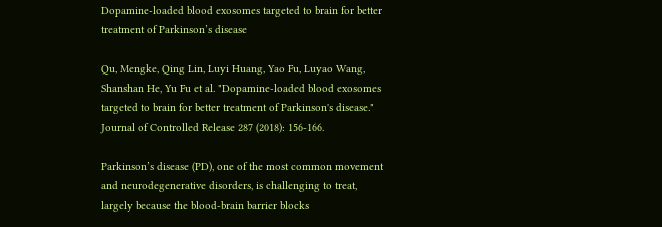Dopamine-loaded blood exosomes targeted to brain for better treatment of Parkinson’s disease

Qu, Mengke, Qing Lin, Luyi Huang, Yao Fu, Luyao Wang, Shanshan He, Yu Fu et al. "Dopamine-loaded blood exosomes targeted to brain for better treatment of Parkinson's disease." Journal of Controlled Release 287 (2018): 156-166.

Parkinson’s disease (PD), one of the most common movement and neurodegenerative disorders, is challenging to treat, largely because the blood-brain barrier blocks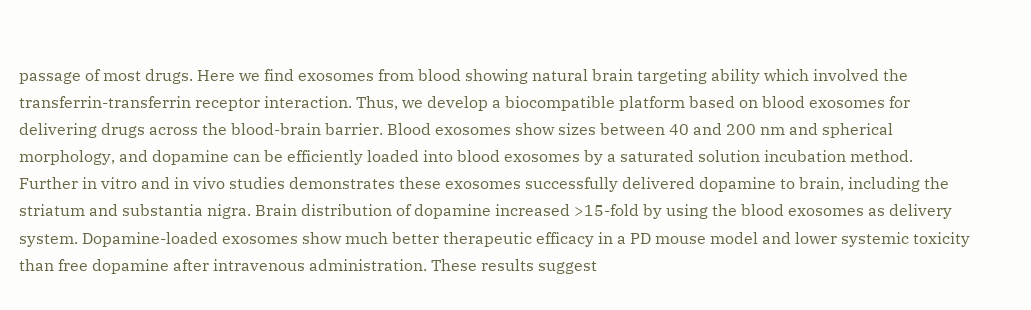passage of most drugs. Here we find exosomes from blood showing natural brain targeting ability which involved the transferrin-transferrin receptor interaction. Thus, we develop a biocompatible platform based on blood exosomes for delivering drugs across the blood-brain barrier. Blood exosomes show sizes between 40 and 200 nm and spherical morphology, and dopamine can be efficiently loaded into blood exosomes by a saturated solution incubation method. Further in vitro and in vivo studies demonstrates these exosomes successfully delivered dopamine to brain, including the striatum and substantia nigra. Brain distribution of dopamine increased >15-fold by using the blood exosomes as delivery system. Dopamine-loaded exosomes show much better therapeutic efficacy in a PD mouse model and lower systemic toxicity than free dopamine after intravenous administration. These results suggest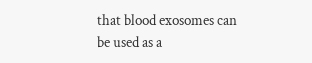that blood exosomes can be used as a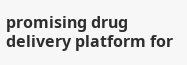promising drug delivery platform for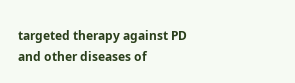targeted therapy against PD and other diseases of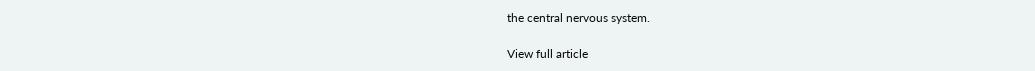the central nervous system.

View full article